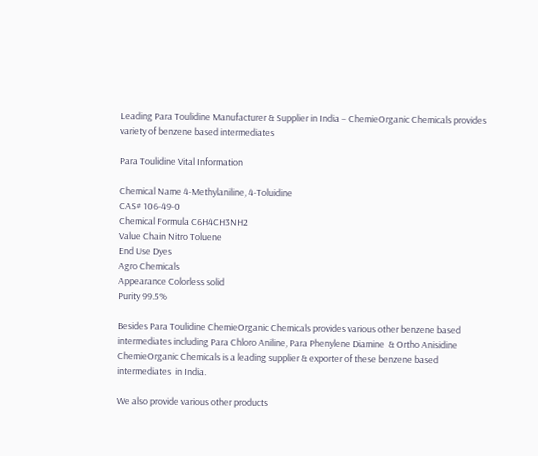Leading Para Toulidine Manufacturer & Supplier in India – ChemieOrganic Chemicals provides variety of benzene based intermediates

Para Toulidine Vital Information

Chemical Name 4-Methylaniline, 4-Toluidine
CAS# 106-49-0
Chemical Formula C6H4CH3NH2
Value Chain Nitro Toluene
End Use Dyes
Agro Chemicals
Appearance Colorless solid
Purity 99.5%

Besides Para Toulidine ChemieOrganic Chemicals provides various other benzene based intermediates including Para Chloro Aniline, Para Phenylene Diamine  & Ortho Anisidine  ChemieOrganic Chemicals is a leading supplier & exporter of these benzene based intermediates  in India.

We also provide various other products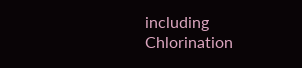including Chlorination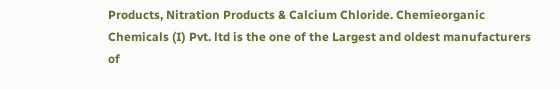Products, Nitration Products & Calcium Chloride. Chemieorganic Chemicals (I) Pvt. ltd is the one of the Largest and oldest manufacturers of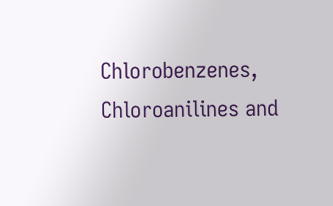Chlorobenzenes, Chloroanilines and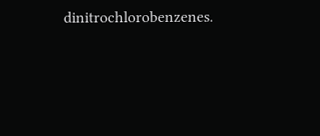dinitrochlorobenzenes.